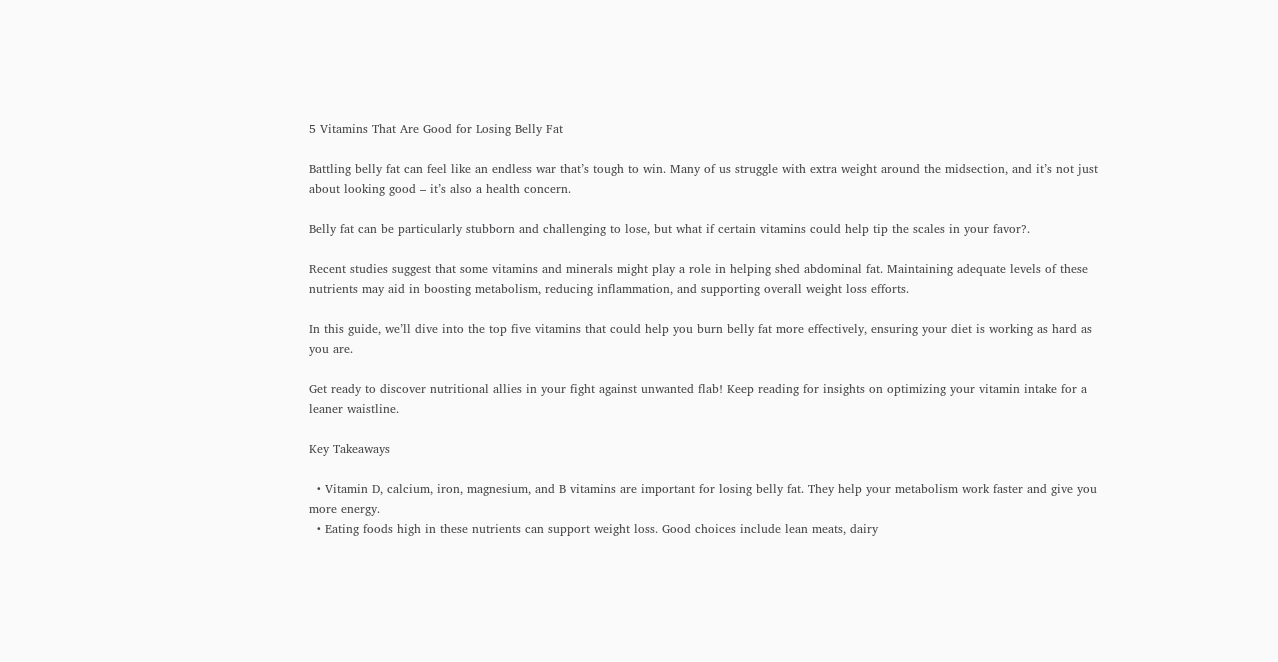5 Vitamins That Are Good for Losing Belly Fat

Battling belly fat can feel like an endless war that’s tough to win. Many of us struggle with extra weight around the midsection, and it’s not just about looking good – it’s also a health concern.

Belly fat can be particularly stubborn and challenging to lose, but what if certain vitamins could help tip the scales in your favor?.

Recent studies suggest that some vitamins and minerals might play a role in helping shed abdominal fat. Maintaining adequate levels of these nutrients may aid in boosting metabolism, reducing inflammation, and supporting overall weight loss efforts.

In this guide, we’ll dive into the top five vitamins that could help you burn belly fat more effectively, ensuring your diet is working as hard as you are.

Get ready to discover nutritional allies in your fight against unwanted flab! Keep reading for insights on optimizing your vitamin intake for a leaner waistline.

Key Takeaways

  • Vitamin D, calcium, iron, magnesium, and B vitamins are important for losing belly fat. They help your metabolism work faster and give you more energy.
  • Eating foods high in these nutrients can support weight loss. Good choices include lean meats, dairy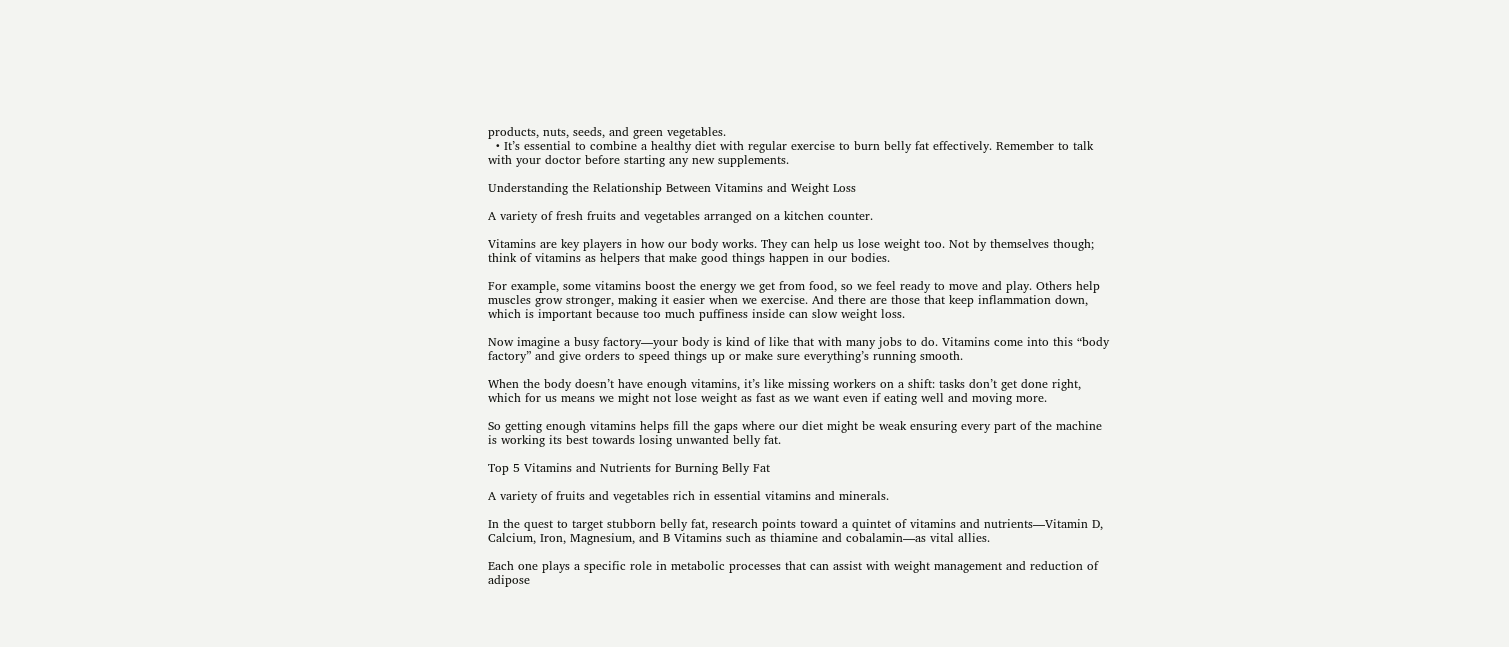products, nuts, seeds, and green vegetables.
  • It’s essential to combine a healthy diet with regular exercise to burn belly fat effectively. Remember to talk with your doctor before starting any new supplements.

Understanding the Relationship Between Vitamins and Weight Loss

A variety of fresh fruits and vegetables arranged on a kitchen counter.

Vitamins are key players in how our body works. They can help us lose weight too. Not by themselves though; think of vitamins as helpers that make good things happen in our bodies.

For example, some vitamins boost the energy we get from food, so we feel ready to move and play. Others help muscles grow stronger, making it easier when we exercise. And there are those that keep inflammation down, which is important because too much puffiness inside can slow weight loss.

Now imagine a busy factory—your body is kind of like that with many jobs to do. Vitamins come into this “body factory” and give orders to speed things up or make sure everything’s running smooth.

When the body doesn’t have enough vitamins, it’s like missing workers on a shift: tasks don’t get done right, which for us means we might not lose weight as fast as we want even if eating well and moving more.

So getting enough vitamins helps fill the gaps where our diet might be weak ensuring every part of the machine is working its best towards losing unwanted belly fat.

Top 5 Vitamins and Nutrients for Burning Belly Fat

A variety of fruits and vegetables rich in essential vitamins and minerals.

In the quest to target stubborn belly fat, research points toward a quintet of vitamins and nutrients—Vitamin D, Calcium, Iron, Magnesium, and B Vitamins such as thiamine and cobalamin—as vital allies.

Each one plays a specific role in metabolic processes that can assist with weight management and reduction of adipose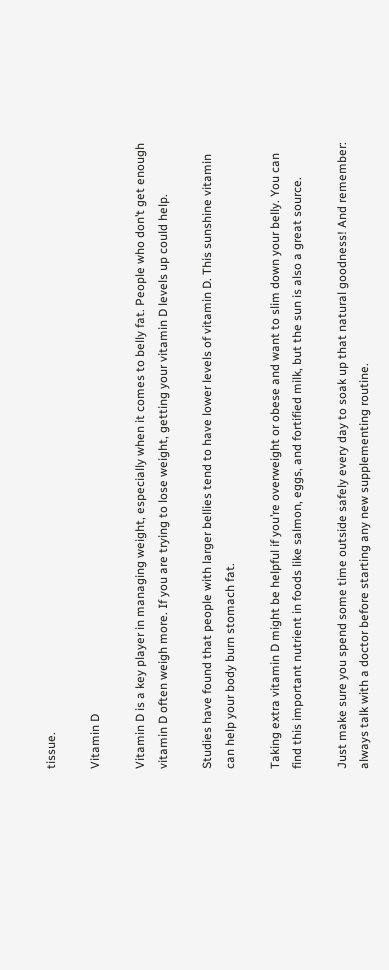tissue.

Vitamin D

Vitamin D is a key player in managing weight, especially when it comes to belly fat. People who don’t get enough vitamin D often weigh more. If you are trying to lose weight, getting your vitamin D levels up could help.

Studies have found that people with larger bellies tend to have lower levels of vitamin D. This sunshine vitamin can help your body burn stomach fat.

Taking extra vitamin D might be helpful if you’re overweight or obese and want to slim down your belly. You can find this important nutrient in foods like salmon, eggs, and fortified milk, but the sun is also a great source.

Just make sure you spend some time outside safely every day to soak up that natural goodness! And remember: always talk with a doctor before starting any new supplementing routine.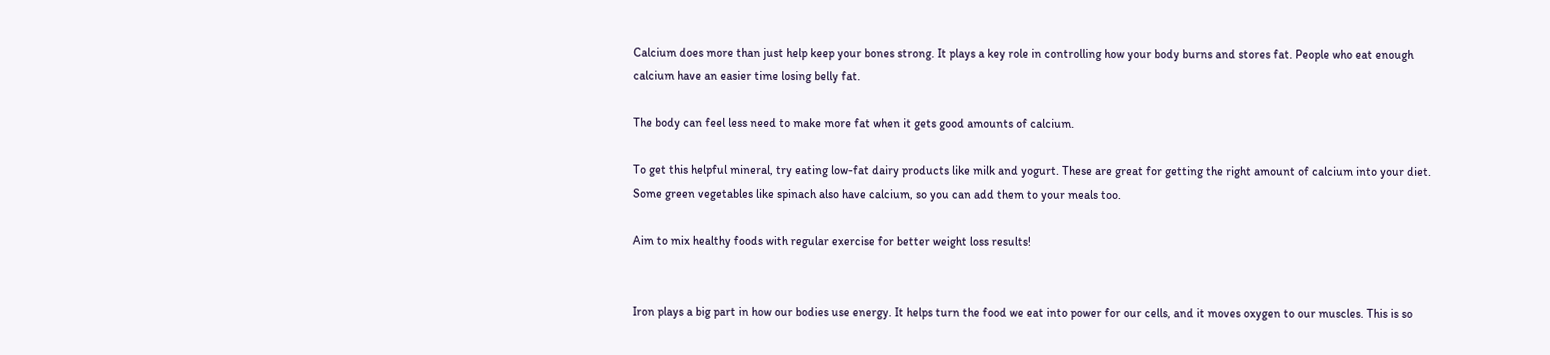Calcium does more than just help keep your bones strong. It plays a key role in controlling how your body burns and stores fat. People who eat enough calcium have an easier time losing belly fat.

The body can feel less need to make more fat when it gets good amounts of calcium.

To get this helpful mineral, try eating low-fat dairy products like milk and yogurt. These are great for getting the right amount of calcium into your diet. Some green vegetables like spinach also have calcium, so you can add them to your meals too.

Aim to mix healthy foods with regular exercise for better weight loss results!


Iron plays a big part in how our bodies use energy. It helps turn the food we eat into power for our cells, and it moves oxygen to our muscles. This is so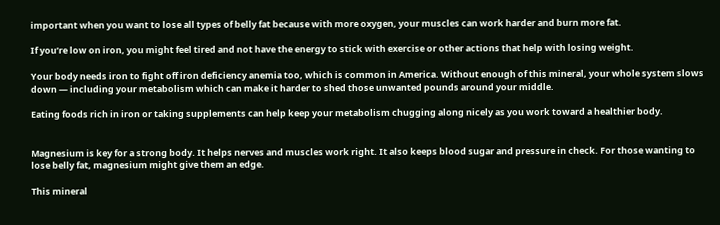important when you want to lose all types of belly fat because with more oxygen, your muscles can work harder and burn more fat.

If you’re low on iron, you might feel tired and not have the energy to stick with exercise or other actions that help with losing weight.

Your body needs iron to fight off iron deficiency anemia too, which is common in America. Without enough of this mineral, your whole system slows down — including your metabolism which can make it harder to shed those unwanted pounds around your middle.

Eating foods rich in iron or taking supplements can help keep your metabolism chugging along nicely as you work toward a healthier body.


Magnesium is key for a strong body. It helps nerves and muscles work right. It also keeps blood sugar and pressure in check. For those wanting to lose belly fat, magnesium might give them an edge.

This mineral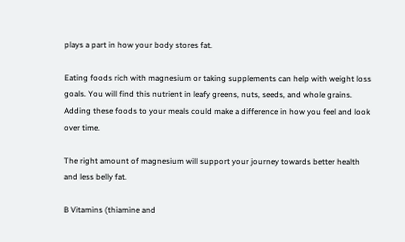plays a part in how your body stores fat.

Eating foods rich with magnesium or taking supplements can help with weight loss goals. You will find this nutrient in leafy greens, nuts, seeds, and whole grains. Adding these foods to your meals could make a difference in how you feel and look over time.

The right amount of magnesium will support your journey towards better health and less belly fat.

B Vitamins (thiamine and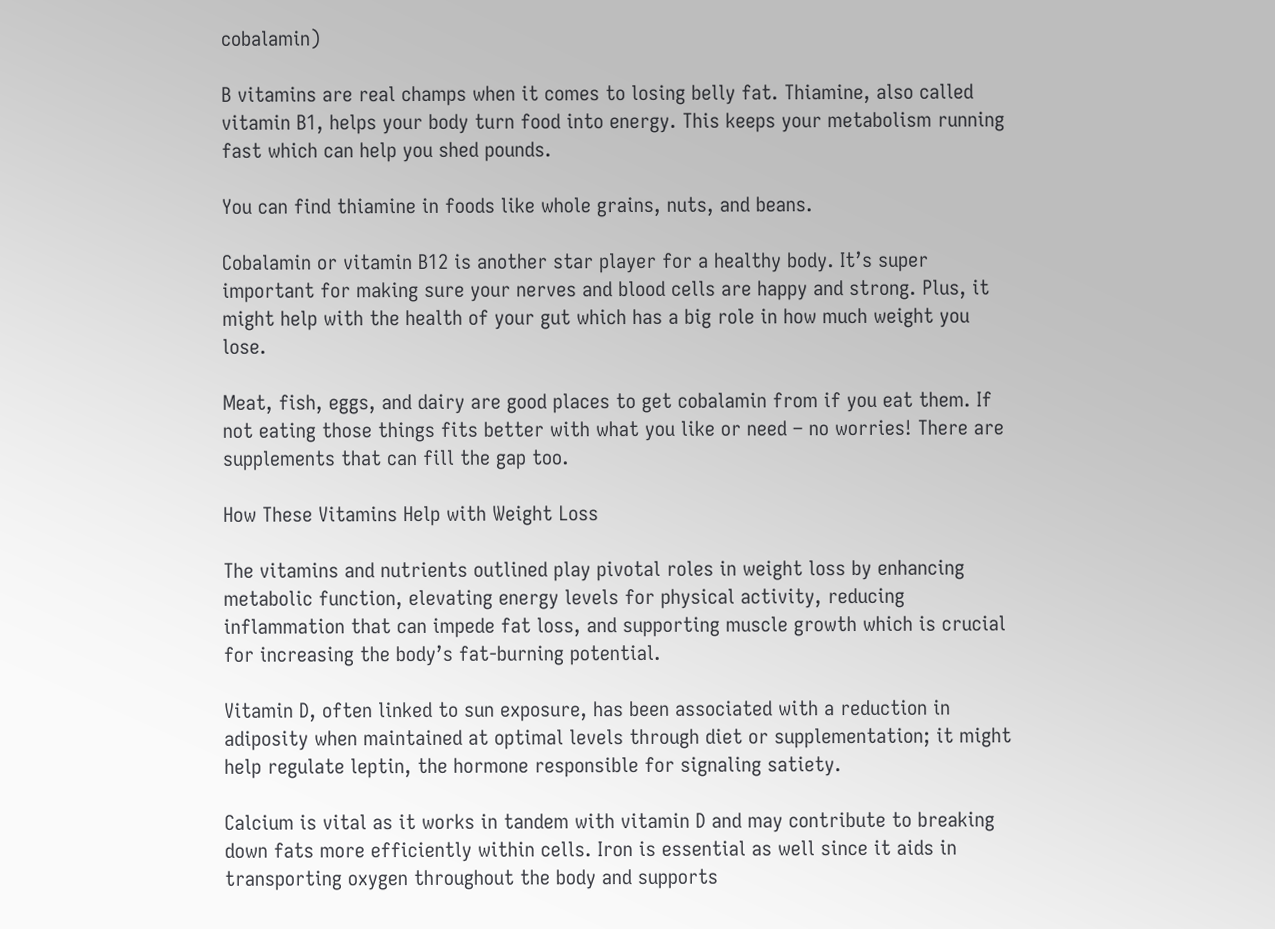cobalamin)

B vitamins are real champs when it comes to losing belly fat. Thiamine, also called vitamin B1, helps your body turn food into energy. This keeps your metabolism running fast which can help you shed pounds.

You can find thiamine in foods like whole grains, nuts, and beans.

Cobalamin or vitamin B12 is another star player for a healthy body. It’s super important for making sure your nerves and blood cells are happy and strong. Plus, it might help with the health of your gut which has a big role in how much weight you lose.

Meat, fish, eggs, and dairy are good places to get cobalamin from if you eat them. If not eating those things fits better with what you like or need – no worries! There are supplements that can fill the gap too.

How These Vitamins Help with Weight Loss

The vitamins and nutrients outlined play pivotal roles in weight loss by enhancing metabolic function, elevating energy levels for physical activity, reducing inflammation that can impede fat loss, and supporting muscle growth which is crucial for increasing the body’s fat-burning potential.

Vitamin D, often linked to sun exposure, has been associated with a reduction in adiposity when maintained at optimal levels through diet or supplementation; it might help regulate leptin, the hormone responsible for signaling satiety.

Calcium is vital as it works in tandem with vitamin D and may contribute to breaking down fats more efficiently within cells. Iron is essential as well since it aids in transporting oxygen throughout the body and supports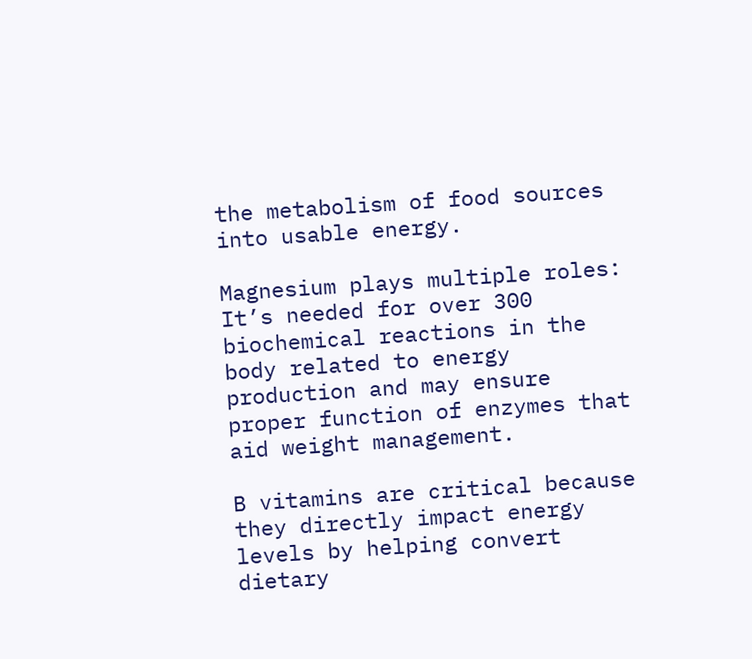the metabolism of food sources into usable energy.

Magnesium plays multiple roles: It’s needed for over 300 biochemical reactions in the body related to energy production and may ensure proper function of enzymes that aid weight management.

B vitamins are critical because they directly impact energy levels by helping convert dietary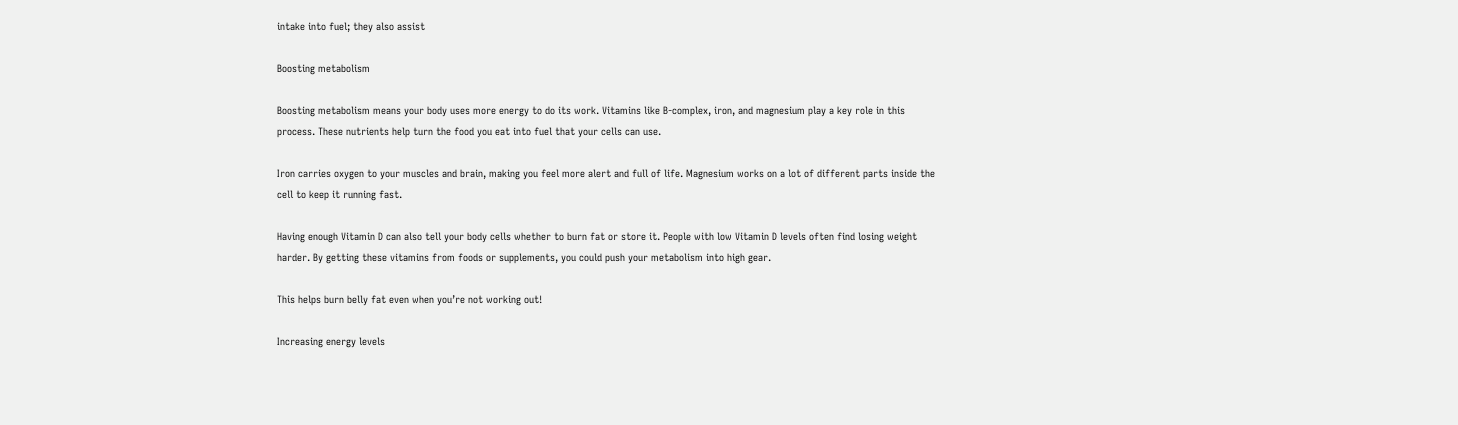intake into fuel; they also assist

Boosting metabolism

Boosting metabolism means your body uses more energy to do its work. Vitamins like B-complex, iron, and magnesium play a key role in this process. These nutrients help turn the food you eat into fuel that your cells can use.

Iron carries oxygen to your muscles and brain, making you feel more alert and full of life. Magnesium works on a lot of different parts inside the cell to keep it running fast.

Having enough Vitamin D can also tell your body cells whether to burn fat or store it. People with low Vitamin D levels often find losing weight harder. By getting these vitamins from foods or supplements, you could push your metabolism into high gear.

This helps burn belly fat even when you’re not working out!

Increasing energy levels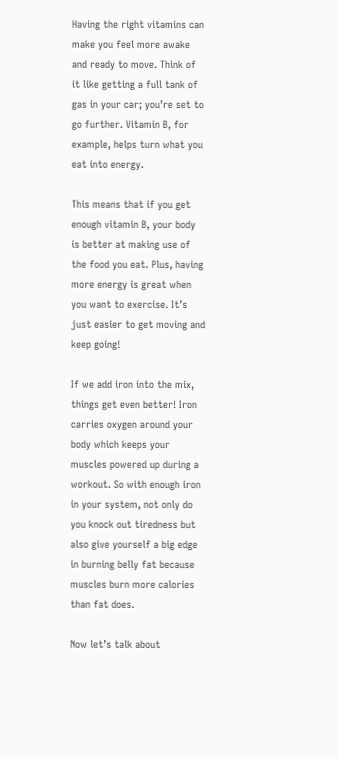Having the right vitamins can make you feel more awake and ready to move. Think of it like getting a full tank of gas in your car; you’re set to go further. Vitamin B, for example, helps turn what you eat into energy.

This means that if you get enough vitamin B, your body is better at making use of the food you eat. Plus, having more energy is great when you want to exercise. It’s just easier to get moving and keep going!

If we add iron into the mix, things get even better! Iron carries oxygen around your body which keeps your muscles powered up during a workout. So with enough iron in your system, not only do you knock out tiredness but also give yourself a big edge in burning belly fat because muscles burn more calories than fat does.

Now let’s talk about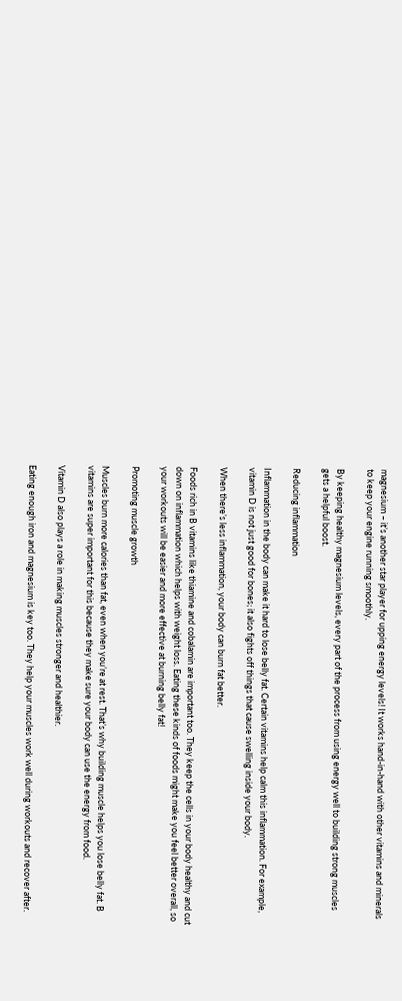magnesium – it’s another star player for upping energy levels! It works hand-in-hand with other vitamins and minerals to keep your engine running smoothly.

By keeping healthy magnesium levels, every part of the process from using energy well to building strong muscles gets a helpful boost.

Reducing inflammation

Inflammation in the body can make it hard to lose belly fat. Certain vitamins help calm this inflammation. For example, vitamin D is not just good for bones; it also fights off things that cause swelling inside your body.

When there’s less inflammation, your body can burn fat better.

Foods rich in B vitamins like thiamine and cobalamin are important too. They keep the cells in your body healthy and cut down on inflammation which helps with weight loss. Eating these kinds of foods might make you feel better overall, so your workouts will be easier and more effective at burning belly fat!

Promoting muscle growth

Muscles burn more calories than fat, even when you’re at rest. That’s why building muscle helps you lose belly fat. B vitamins are super important for this because they make sure your body can use the energy from food.

Vitamin D also plays a role in making muscles stronger and healthier.

Eating enough iron and magnesium is key too. They help your muscles work well during workouts and recover after.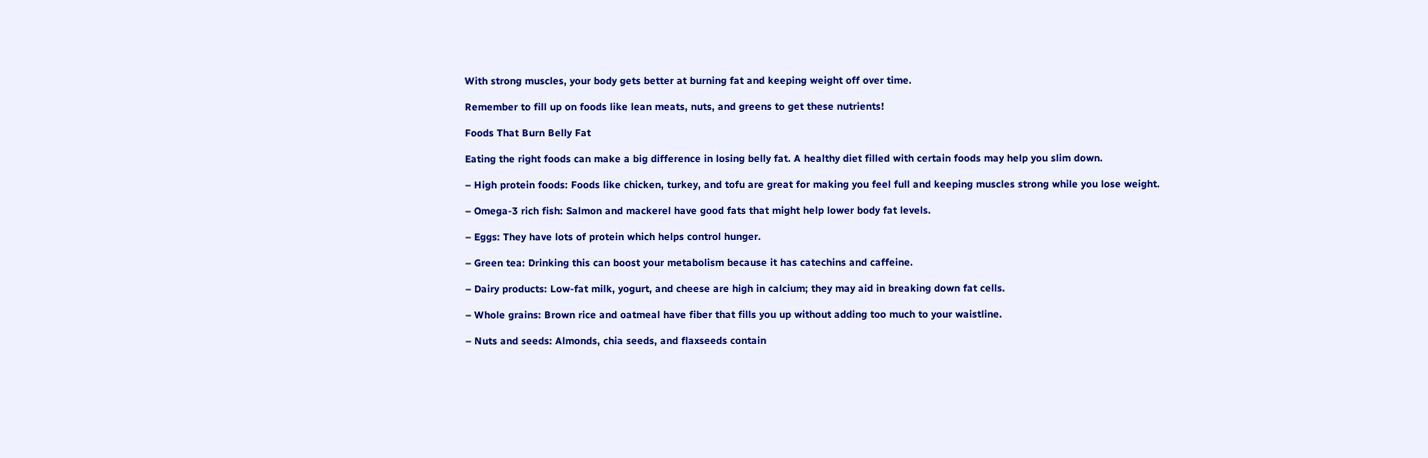With strong muscles, your body gets better at burning fat and keeping weight off over time.

Remember to fill up on foods like lean meats, nuts, and greens to get these nutrients!

Foods That Burn Belly Fat

Eating the right foods can make a big difference in losing belly fat. A healthy diet filled with certain foods may help you slim down.

– High protein foods: Foods like chicken, turkey, and tofu are great for making you feel full and keeping muscles strong while you lose weight.

– Omega-3 rich fish: Salmon and mackerel have good fats that might help lower body fat levels.

– Eggs: They have lots of protein which helps control hunger.

– Green tea: Drinking this can boost your metabolism because it has catechins and caffeine.

– Dairy products: Low-fat milk, yogurt, and cheese are high in calcium; they may aid in breaking down fat cells.

– Whole grains: Brown rice and oatmeal have fiber that fills you up without adding too much to your waistline.

– Nuts and seeds: Almonds, chia seeds, and flaxseeds contain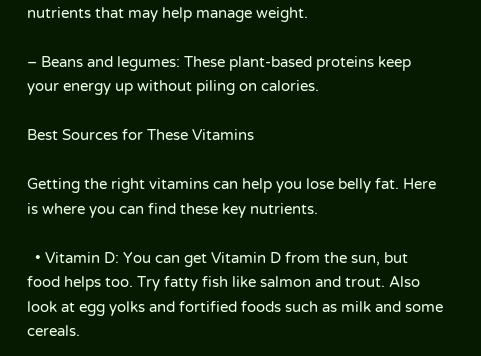nutrients that may help manage weight.

– Beans and legumes: These plant-based proteins keep your energy up without piling on calories.

Best Sources for These Vitamins

Getting the right vitamins can help you lose belly fat. Here is where you can find these key nutrients.

  • Vitamin D: You can get Vitamin D from the sun, but food helps too. Try fatty fish like salmon and trout. Also look at egg yolks and fortified foods such as milk and some cereals.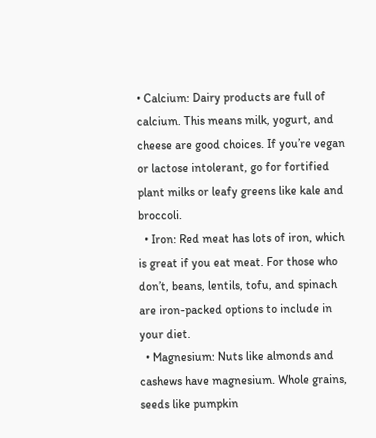• Calcium: Dairy products are full of calcium. This means milk, yogurt, and cheese are good choices. If you’re vegan or lactose intolerant, go for fortified plant milks or leafy greens like kale and broccoli.
  • Iron: Red meat has lots of iron, which is great if you eat meat. For those who don’t, beans, lentils, tofu, and spinach are iron-packed options to include in your diet.
  • Magnesium: Nuts like almonds and cashews have magnesium. Whole grains, seeds like pumpkin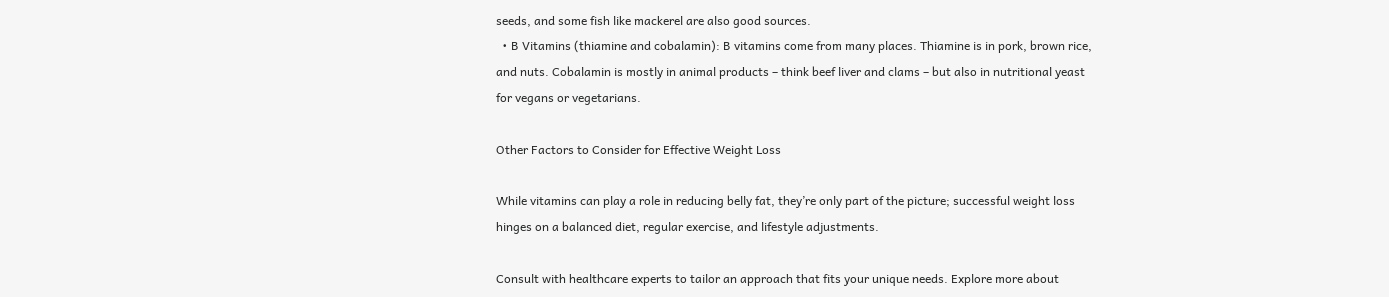seeds, and some fish like mackerel are also good sources.
  • B Vitamins (thiamine and cobalamin): B vitamins come from many places. Thiamine is in pork, brown rice, and nuts. Cobalamin is mostly in animal products – think beef liver and clams – but also in nutritional yeast for vegans or vegetarians.

Other Factors to Consider for Effective Weight Loss

While vitamins can play a role in reducing belly fat, they’re only part of the picture; successful weight loss hinges on a balanced diet, regular exercise, and lifestyle adjustments.

Consult with healthcare experts to tailor an approach that fits your unique needs. Explore more about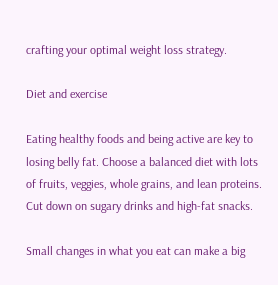crafting your optimal weight loss strategy.

Diet and exercise

Eating healthy foods and being active are key to losing belly fat. Choose a balanced diet with lots of fruits, veggies, whole grains, and lean proteins. Cut down on sugary drinks and high-fat snacks.

Small changes in what you eat can make a big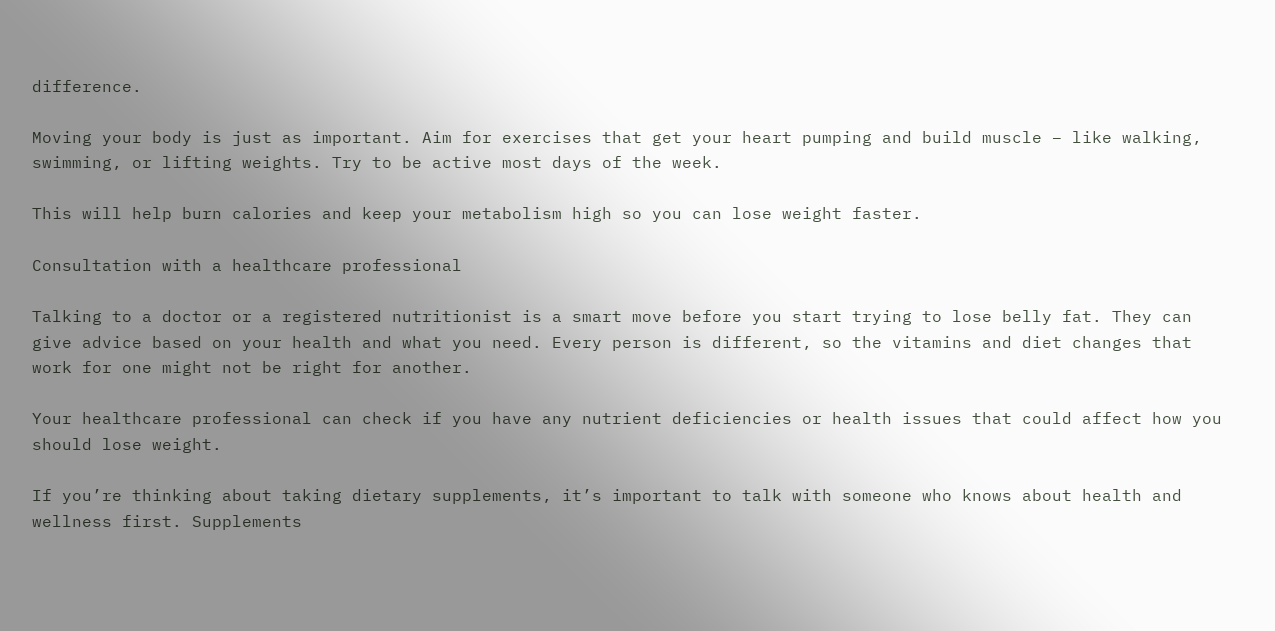difference.

Moving your body is just as important. Aim for exercises that get your heart pumping and build muscle – like walking, swimming, or lifting weights. Try to be active most days of the week.

This will help burn calories and keep your metabolism high so you can lose weight faster.

Consultation with a healthcare professional

Talking to a doctor or a registered nutritionist is a smart move before you start trying to lose belly fat. They can give advice based on your health and what you need. Every person is different, so the vitamins and diet changes that work for one might not be right for another.

Your healthcare professional can check if you have any nutrient deficiencies or health issues that could affect how you should lose weight.

If you’re thinking about taking dietary supplements, it’s important to talk with someone who knows about health and wellness first. Supplements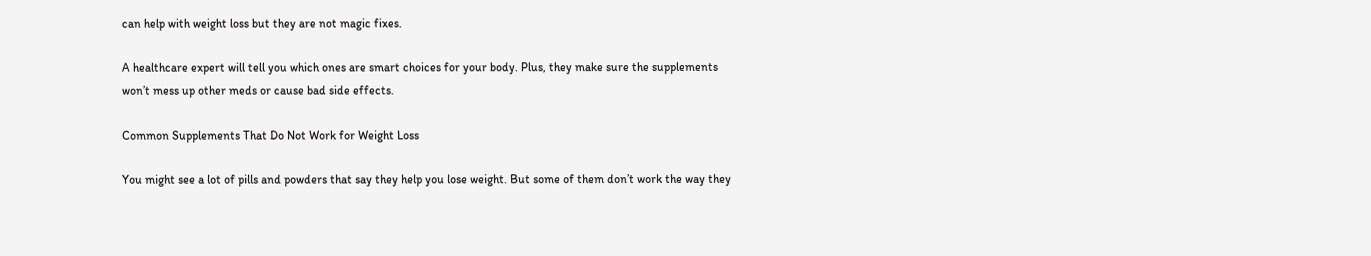can help with weight loss but they are not magic fixes.

A healthcare expert will tell you which ones are smart choices for your body. Plus, they make sure the supplements won’t mess up other meds or cause bad side effects.

Common Supplements That Do Not Work for Weight Loss

You might see a lot of pills and powders that say they help you lose weight. But some of them don’t work the way they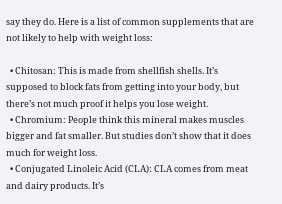say they do. Here is a list of common supplements that are not likely to help with weight loss:

  • Chitosan: This is made from shellfish shells. It’s supposed to block fats from getting into your body, but there’s not much proof it helps you lose weight.
  • Chromium: People think this mineral makes muscles bigger and fat smaller. But studies don’t show that it does much for weight loss.
  • Conjugated Linoleic Acid (CLA): CLA comes from meat and dairy products. It’s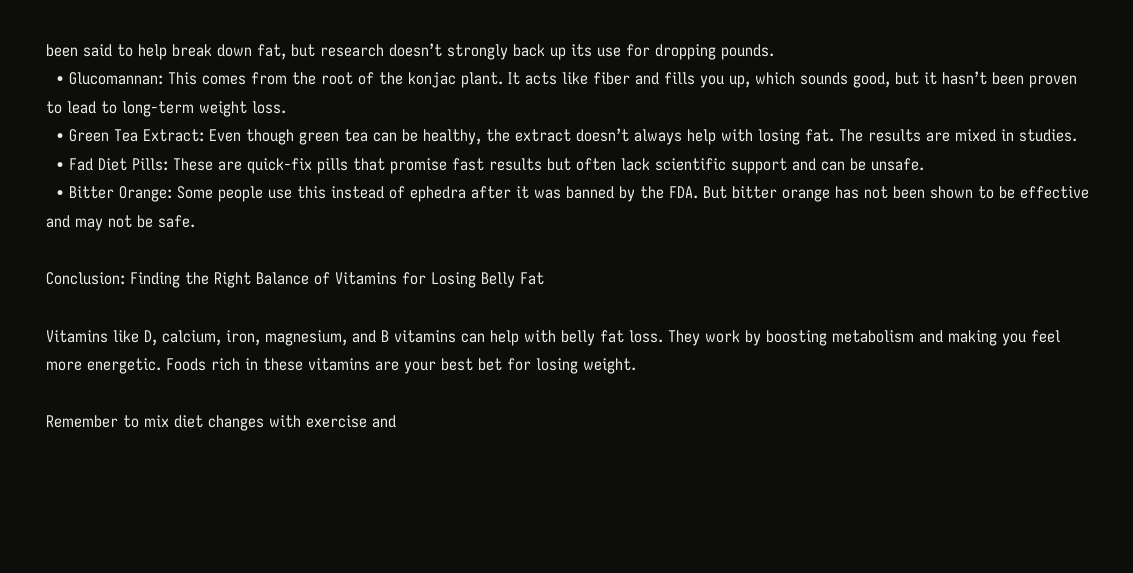been said to help break down fat, but research doesn’t strongly back up its use for dropping pounds.
  • Glucomannan: This comes from the root of the konjac plant. It acts like fiber and fills you up, which sounds good, but it hasn’t been proven to lead to long-term weight loss.
  • Green Tea Extract: Even though green tea can be healthy, the extract doesn’t always help with losing fat. The results are mixed in studies.
  • Fad Diet Pills: These are quick-fix pills that promise fast results but often lack scientific support and can be unsafe.
  • Bitter Orange: Some people use this instead of ephedra after it was banned by the FDA. But bitter orange has not been shown to be effective and may not be safe.

Conclusion: Finding the Right Balance of Vitamins for Losing Belly Fat

Vitamins like D, calcium, iron, magnesium, and B vitamins can help with belly fat loss. They work by boosting metabolism and making you feel more energetic. Foods rich in these vitamins are your best bet for losing weight.

Remember to mix diet changes with exercise and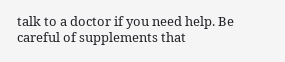talk to a doctor if you need help. Be careful of supplements that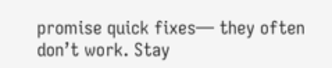promise quick fixes— they often don’t work. Stay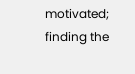motivated; finding the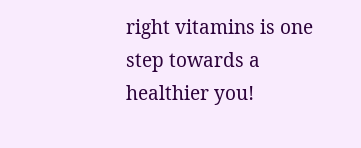right vitamins is one step towards a healthier you!